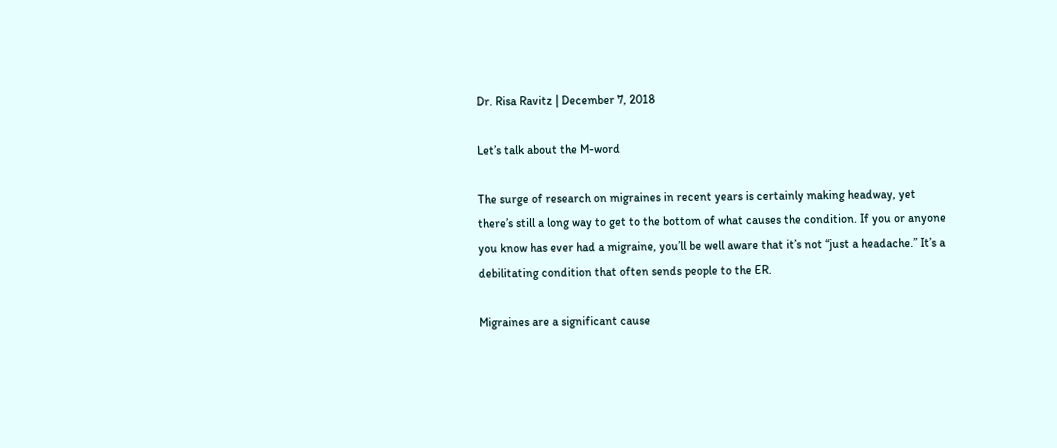Dr. Risa Ravitz | December 7, 2018

Let’s talk about the M-word

The surge of research on migraines in recent years is certainly making headway, yet there’s still a long way to get to the bottom of what causes the condition. If you or anyone you know has ever had a migraine, you’ll be well aware that it’s not “just a headache.” It’s a debilitating condition that often sends people to the ER.

Migraines are a significant cause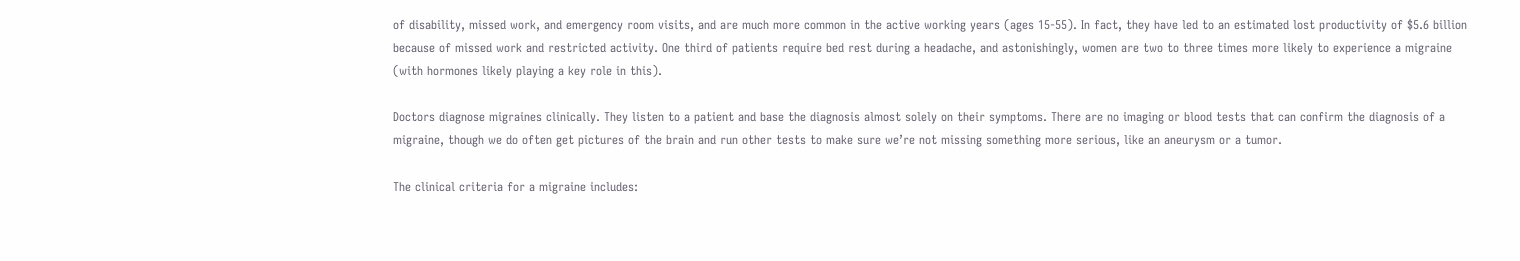of disability, missed work, and emergency room visits, and are much more common in the active working years (ages 15-55). In fact, they have led to an estimated lost productivity of $5.6 billion because of missed work and restricted activity. One third of patients require bed rest during a headache, and astonishingly, women are two to three times more likely to experience a migraine (with hormones likely playing a key role in this).

Doctors diagnose migraines clinically. They listen to a patient and base the diagnosis almost solely on their symptoms. There are no imaging or blood tests that can confirm the diagnosis of a migraine, though we do often get pictures of the brain and run other tests to make sure we’re not missing something more serious, like an aneurysm or a tumor.

The clinical criteria for a migraine includes: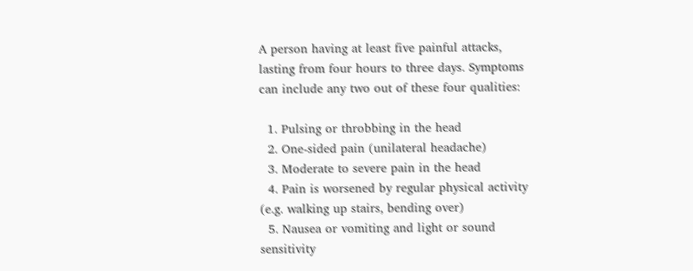A person having at least five painful attacks, lasting from four hours to three days. Symptoms can include any two out of these four qualities:

  1. Pulsing or throbbing in the head
  2. One-sided pain (unilateral headache)
  3. Moderate to severe pain in the head
  4. Pain is worsened by regular physical activity (e.g. walking up stairs, bending over)
  5. Nausea or vomiting and light or sound sensitivity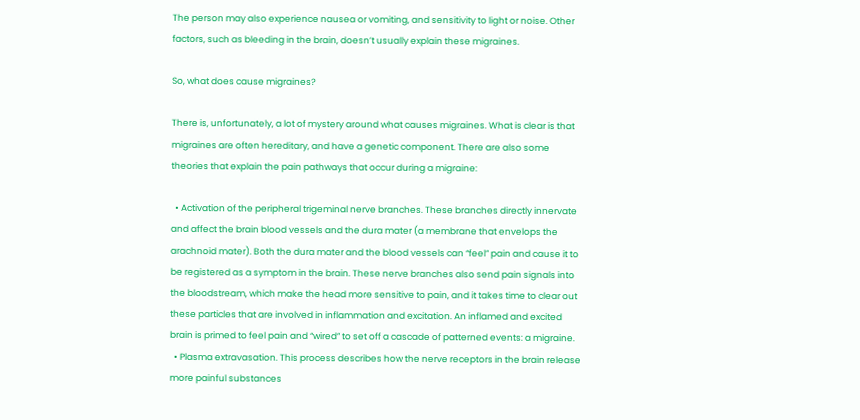The person may also experience nausea or vomiting, and sensitivity to light or noise. Other factors, such as bleeding in the brain, doesn’t usually explain these migraines.

So, what does cause migraines?

There is, unfortunately, a lot of mystery around what causes migraines. What is clear is that migraines are often hereditary, and have a genetic component. There are also some theories that explain the pain pathways that occur during a migraine:

  • Activation of the peripheral trigeminal nerve branches. These branches directly innervate and affect the brain blood vessels and the dura mater (a membrane that envelops the arachnoid mater). Both the dura mater and the blood vessels can “feel” pain and cause it to be registered as a symptom in the brain. These nerve branches also send pain signals into the bloodstream, which make the head more sensitive to pain, and it takes time to clear out these particles that are involved in inflammation and excitation. An inflamed and excited brain is primed to feel pain and “wired” to set off a cascade of patterned events: a migraine.
  • Plasma extravasation. This process describes how the nerve receptors in the brain release more painful substances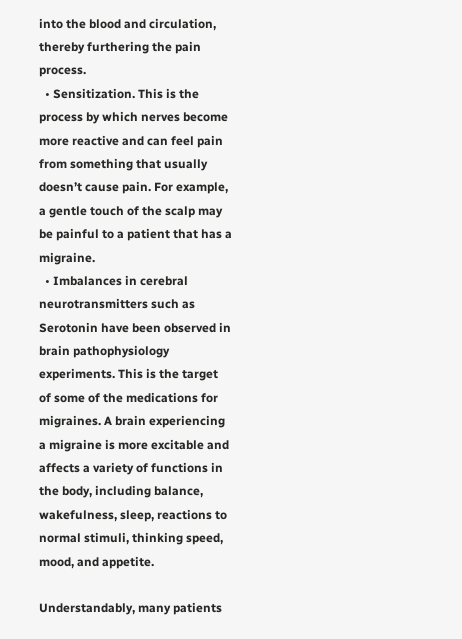into the blood and circulation, thereby furthering the pain process.
  • Sensitization. This is the process by which nerves become more reactive and can feel pain from something that usually doesn’t cause pain. For example, a gentle touch of the scalp may be painful to a patient that has a migraine.
  • Imbalances in cerebral neurotransmitters such as Serotonin have been observed in brain pathophysiology experiments. This is the target of some of the medications for migraines. A brain experiencing a migraine is more excitable and affects a variety of functions in the body, including balance, wakefulness, sleep, reactions to normal stimuli, thinking speed, mood, and appetite.

Understandably, many patients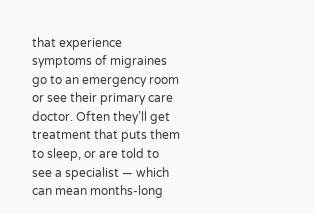that experience symptoms of migraines go to an emergency room or see their primary care doctor. Often they’ll get treatment that puts them to sleep, or are told to see a specialist — which can mean months-long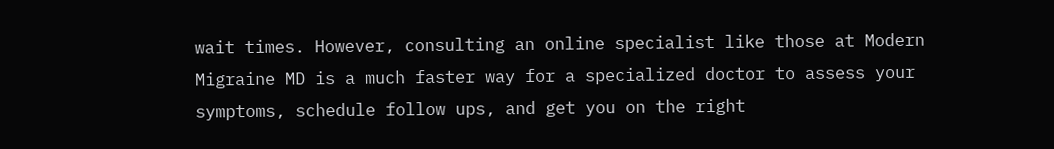wait times. However, consulting an online specialist like those at Modern Migraine MD is a much faster way for a specialized doctor to assess your symptoms, schedule follow ups, and get you on the right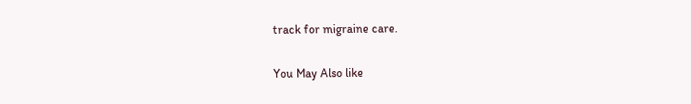track for migraine care.

You May Also like